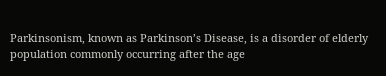Parkinsonism, known as Parkinson’s Disease, is a disorder of elderly population commonly occurring after the age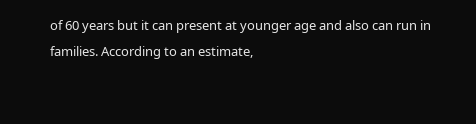of 60 years but it can present at younger age and also can run in families. According to an estimate,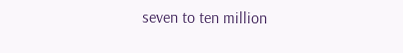seven to ten million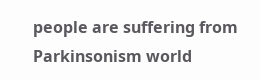people are suffering from Parkinsonism world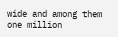wide and among them one million